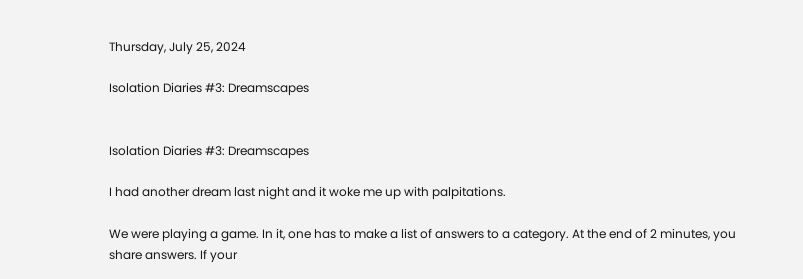Thursday, July 25, 2024

Isolation Diaries #3: Dreamscapes


Isolation Diaries #3: Dreamscapes

I had another dream last night and it woke me up with palpitations.

We were playing a game. In it, one has to make a list of answers to a category. At the end of 2 minutes, you share answers. If your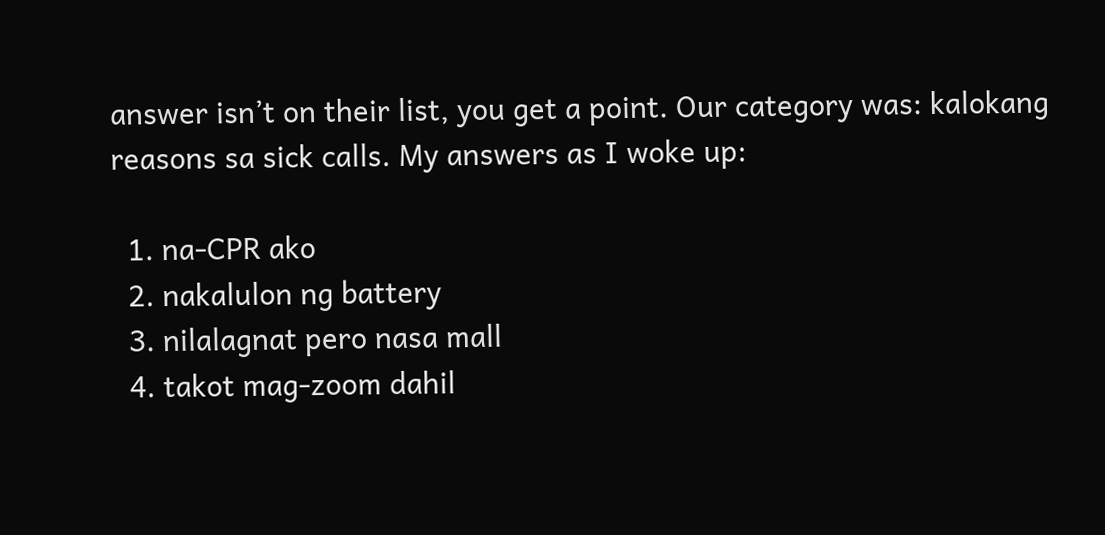answer isn’t on their list, you get a point. Our category was: kalokang reasons sa sick calls. My answers as I woke up:

  1. na-CPR ako
  2. nakalulon ng battery
  3. nilalagnat pero nasa mall
  4. takot mag-zoom dahil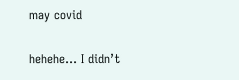may covid

hehehe… I didn’t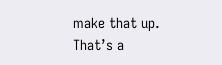make that up. That’s a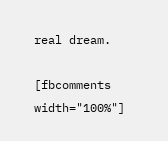real dream.

[fbcomments width="100%"]